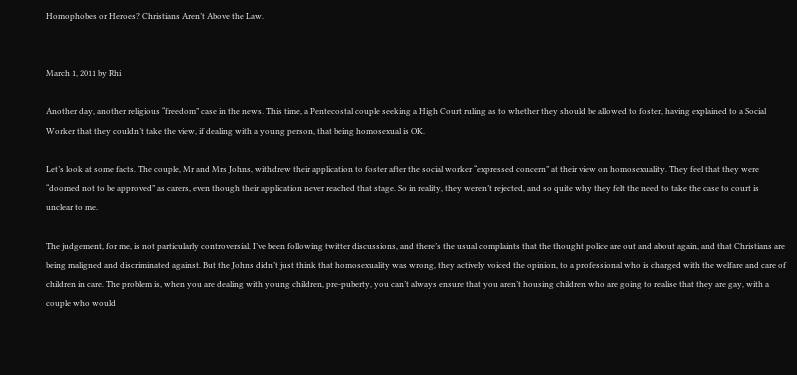Homophobes or Heroes? Christians Aren’t Above the Law.


March 1, 2011 by Rhi

Another day, another religious “freedom” case in the news. This time, a Pentecostal couple seeking a High Court ruling as to whether they should be allowed to foster, having explained to a Social Worker that they couldn’t take the view, if dealing with a young person, that being homosexual is OK.

Let’s look at some facts. The couple, Mr and Mrs Johns, withdrew their application to foster after the social worker “expressed concern” at their view on homosexuality. They feel that they were “doomed not to be approved” as carers, even though their application never reached that stage. So in reality, they weren’t rejected, and so quite why they felt the need to take the case to court is unclear to me.

The judgement, for me, is not particularly controversial. I’ve been following twitter discussions, and there’s the usual complaints that the thought police are out and about again, and that Christians are being maligned and discriminated against. But the Johns didn’t just think that homosexuality was wrong, they actively voiced the opinion, to a professional who is charged with the welfare and care of children in care. The problem is, when you are dealing with young children, pre-puberty, you can’t always ensure that you aren’t housing children who are going to realise that they are gay, with a couple who would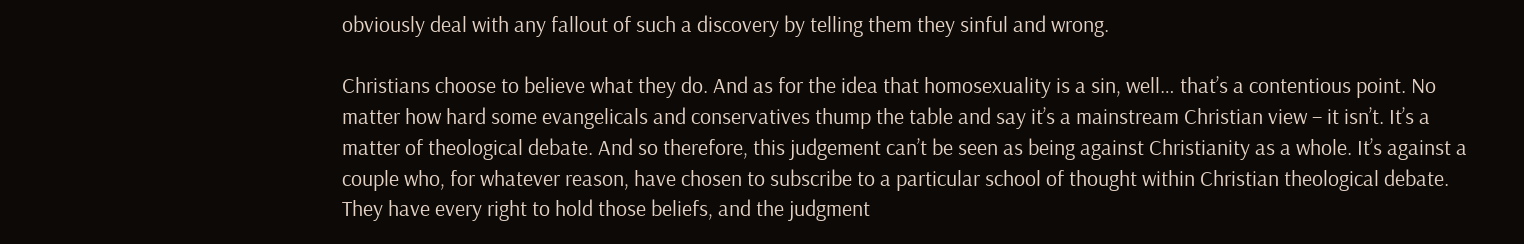obviously deal with any fallout of such a discovery by telling them they sinful and wrong.

Christians choose to believe what they do. And as for the idea that homosexuality is a sin, well… that’s a contentious point. No matter how hard some evangelicals and conservatives thump the table and say it’s a mainstream Christian view – it isn’t. It’s a matter of theological debate. And so therefore, this judgement can’t be seen as being against Christianity as a whole. It’s against a couple who, for whatever reason, have chosen to subscribe to a particular school of thought within Christian theological debate. They have every right to hold those beliefs, and the judgment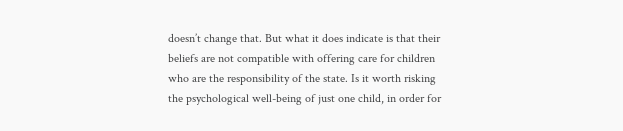doesn’t change that. But what it does indicate is that their beliefs are not compatible with offering care for children who are the responsibility of the state. Is it worth risking the psychological well-being of just one child, in order for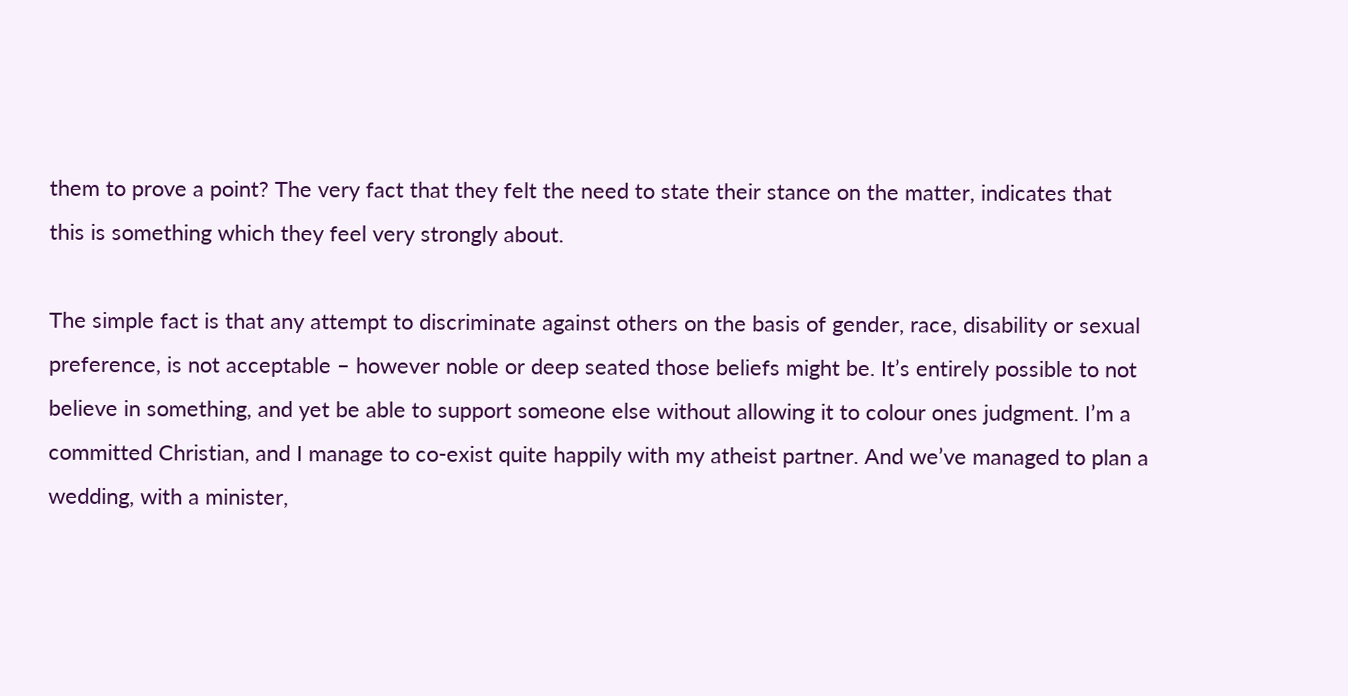them to prove a point? The very fact that they felt the need to state their stance on the matter, indicates that this is something which they feel very strongly about.

The simple fact is that any attempt to discriminate against others on the basis of gender, race, disability or sexual preference, is not acceptable – however noble or deep seated those beliefs might be. It’s entirely possible to not believe in something, and yet be able to support someone else without allowing it to colour ones judgment. I’m a committed Christian, and I manage to co-exist quite happily with my atheist partner. And we’ve managed to plan a wedding, with a minister,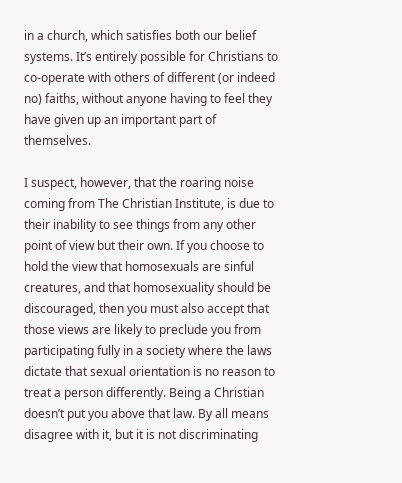in a church, which satisfies both our belief systems. It’s entirely possible for Christians to co-operate with others of different (or indeed no) faiths, without anyone having to feel they have given up an important part of themselves.

I suspect, however, that the roaring noise coming from The Christian Institute, is due to their inability to see things from any other point of view but their own. If you choose to hold the view that homosexuals are sinful creatures, and that homosexuality should be discouraged, then you must also accept that those views are likely to preclude you from participating fully in a society where the laws dictate that sexual orientation is no reason to treat a person differently. Being a Christian doesn’t put you above that law. By all means disagree with it, but it is not discriminating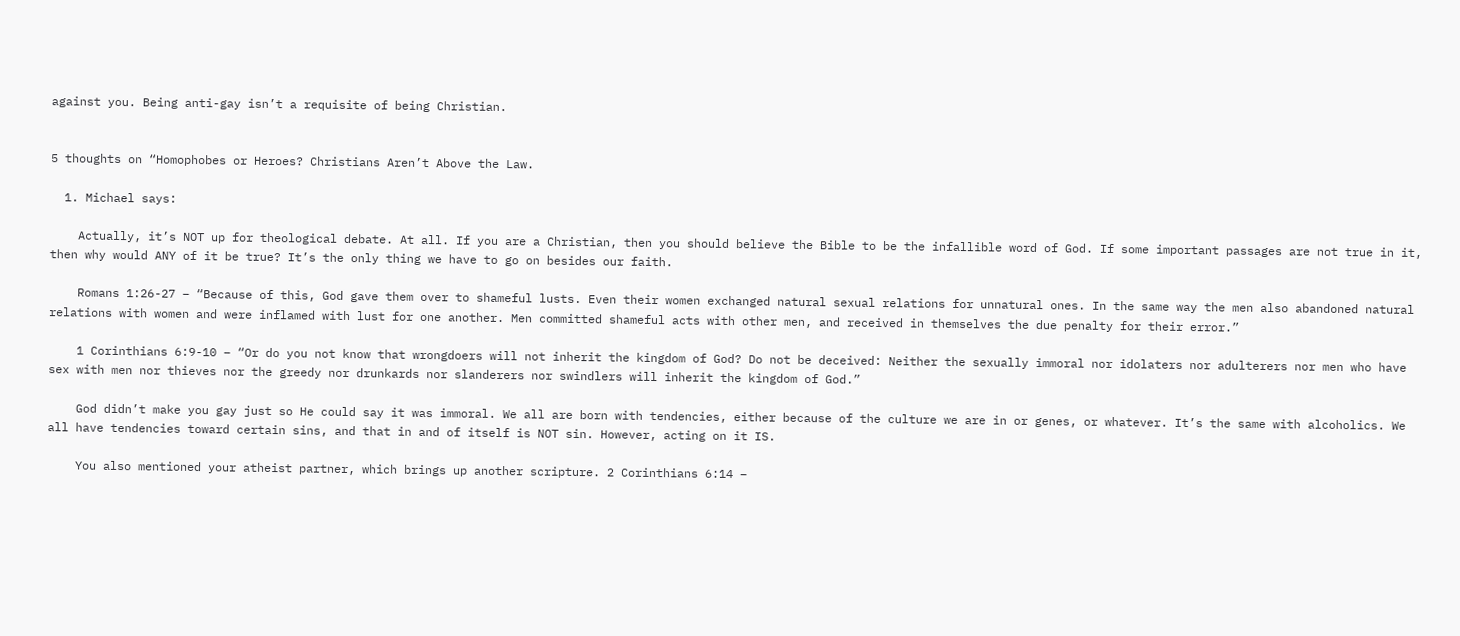against you. Being anti-gay isn’t a requisite of being Christian.


5 thoughts on “Homophobes or Heroes? Christians Aren’t Above the Law.

  1. Michael says:

    Actually, it’s NOT up for theological debate. At all. If you are a Christian, then you should believe the Bible to be the infallible word of God. If some important passages are not true in it, then why would ANY of it be true? It’s the only thing we have to go on besides our faith.

    Romans 1:26-27 – “Because of this, God gave them over to shameful lusts. Even their women exchanged natural sexual relations for unnatural ones. In the same way the men also abandoned natural relations with women and were inflamed with lust for one another. Men committed shameful acts with other men, and received in themselves the due penalty for their error.”

    1 Corinthians 6:9-10 – “Or do you not know that wrongdoers will not inherit the kingdom of God? Do not be deceived: Neither the sexually immoral nor idolaters nor adulterers nor men who have sex with men nor thieves nor the greedy nor drunkards nor slanderers nor swindlers will inherit the kingdom of God.”

    God didn’t make you gay just so He could say it was immoral. We all are born with tendencies, either because of the culture we are in or genes, or whatever. It’s the same with alcoholics. We all have tendencies toward certain sins, and that in and of itself is NOT sin. However, acting on it IS.

    You also mentioned your atheist partner, which brings up another scripture. 2 Corinthians 6:14 –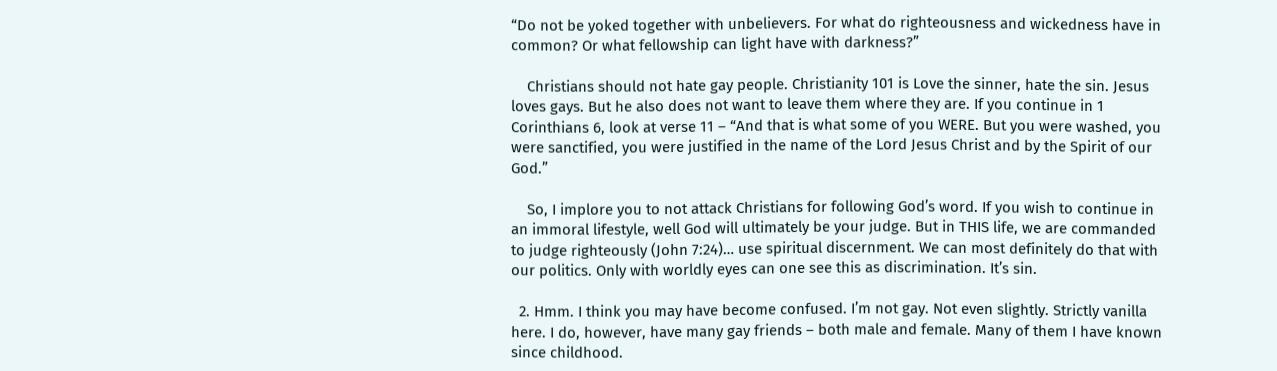“Do not be yoked together with unbelievers. For what do righteousness and wickedness have in common? Or what fellowship can light have with darkness?”

    Christians should not hate gay people. Christianity 101 is Love the sinner, hate the sin. Jesus loves gays. But he also does not want to leave them where they are. If you continue in 1 Corinthians 6, look at verse 11 – “And that is what some of you WERE. But you were washed, you were sanctified, you were justified in the name of the Lord Jesus Christ and by the Spirit of our God.”

    So, I implore you to not attack Christians for following God’s word. If you wish to continue in an immoral lifestyle, well God will ultimately be your judge. But in THIS life, we are commanded to judge righteously (John 7:24)… use spiritual discernment. We can most definitely do that with our politics. Only with worldly eyes can one see this as discrimination. It’s sin.

  2. Hmm. I think you may have become confused. I’m not gay. Not even slightly. Strictly vanilla here. I do, however, have many gay friends – both male and female. Many of them I have known since childhood.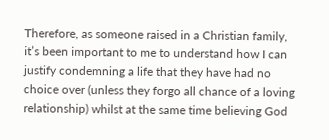Therefore, as someone raised in a Christian family, it’s been important to me to understand how I can justify condemning a life that they have had no choice over (unless they forgo all chance of a loving relationship) whilst at the same time believing God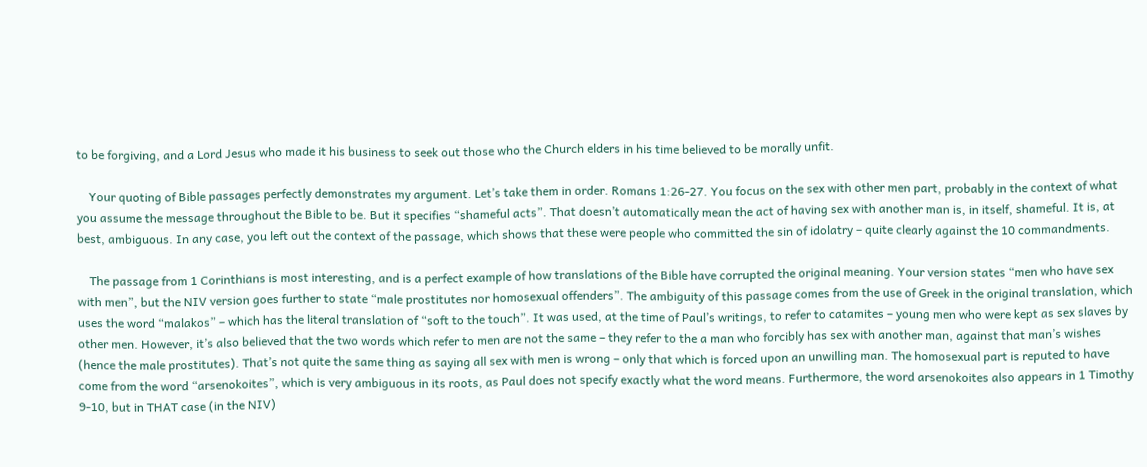to be forgiving, and a Lord Jesus who made it his business to seek out those who the Church elders in his time believed to be morally unfit.

    Your quoting of Bible passages perfectly demonstrates my argument. Let’s take them in order. Romans 1:26-27. You focus on the sex with other men part, probably in the context of what you assume the message throughout the Bible to be. But it specifies “shameful acts”. That doesn’t automatically mean the act of having sex with another man is, in itself, shameful. It is, at best, ambiguous. In any case, you left out the context of the passage, which shows that these were people who committed the sin of idolatry – quite clearly against the 10 commandments.

    The passage from 1 Corinthians is most interesting, and is a perfect example of how translations of the Bible have corrupted the original meaning. Your version states “men who have sex with men”, but the NIV version goes further to state “male prostitutes nor homosexual offenders”. The ambiguity of this passage comes from the use of Greek in the original translation, which uses the word “malakos” – which has the literal translation of “soft to the touch”. It was used, at the time of Paul’s writings, to refer to catamites – young men who were kept as sex slaves by other men. However, it’s also believed that the two words which refer to men are not the same – they refer to the a man who forcibly has sex with another man, against that man’s wishes (hence the male prostitutes). That’s not quite the same thing as saying all sex with men is wrong – only that which is forced upon an unwilling man. The homosexual part is reputed to have come from the word “arsenokoites”, which is very ambiguous in its roots, as Paul does not specify exactly what the word means. Furthermore, the word arsenokoites also appears in 1 Timothy 9-10, but in THAT case (in the NIV)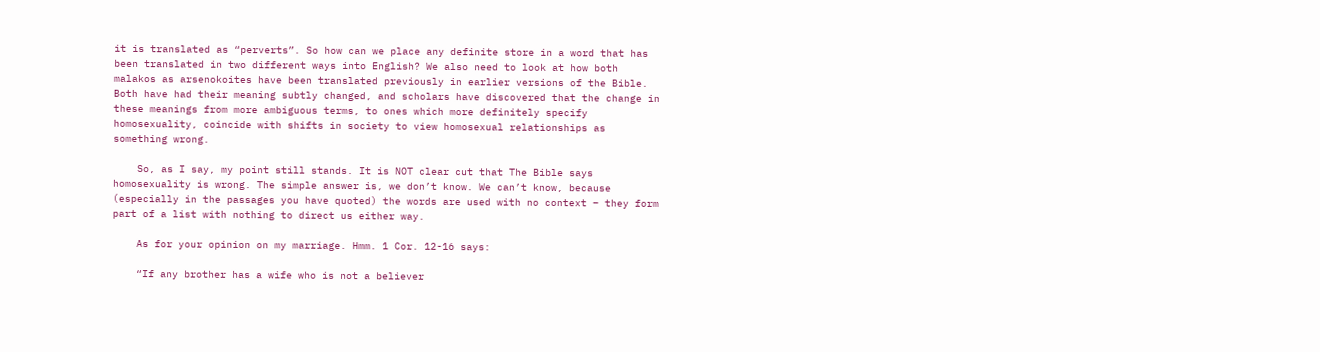it is translated as “perverts”. So how can we place any definite store in a word that has been translated in two different ways into English? We also need to look at how both malakos as arsenokoites have been translated previously in earlier versions of the Bible. Both have had their meaning subtly changed, and scholars have discovered that the change in these meanings from more ambiguous terms, to ones which more definitely specify homosexuality, coincide with shifts in society to view homosexual relationships as something wrong.

    So, as I say, my point still stands. It is NOT clear cut that The Bible says homosexuality is wrong. The simple answer is, we don’t know. We can’t know, because (especially in the passages you have quoted) the words are used with no context – they form part of a list with nothing to direct us either way.

    As for your opinion on my marriage. Hmm. 1 Cor. 12-16 says:

    “If any brother has a wife who is not a believer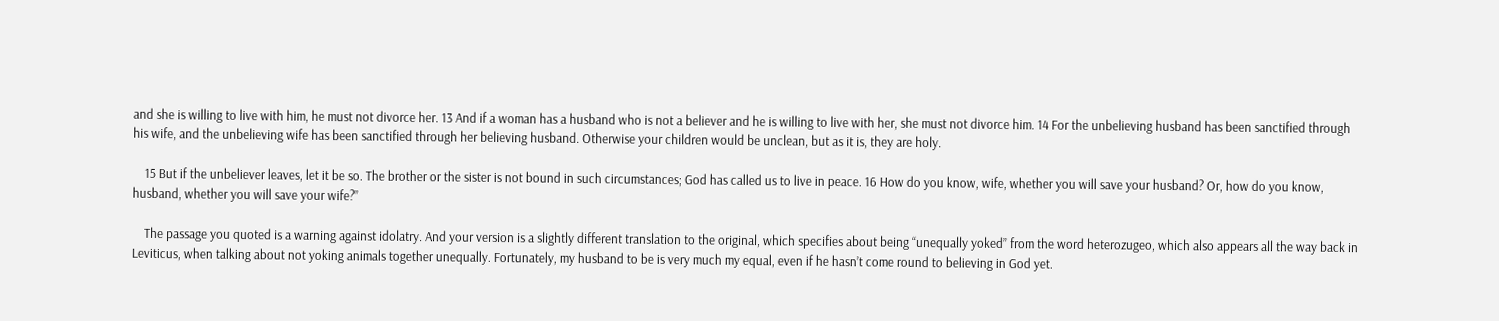and she is willing to live with him, he must not divorce her. 13 And if a woman has a husband who is not a believer and he is willing to live with her, she must not divorce him. 14 For the unbelieving husband has been sanctified through his wife, and the unbelieving wife has been sanctified through her believing husband. Otherwise your children would be unclean, but as it is, they are holy.

    15 But if the unbeliever leaves, let it be so. The brother or the sister is not bound in such circumstances; God has called us to live in peace. 16 How do you know, wife, whether you will save your husband? Or, how do you know, husband, whether you will save your wife?”

    The passage you quoted is a warning against idolatry. And your version is a slightly different translation to the original, which specifies about being “unequally yoked” from the word heterozugeo, which also appears all the way back in Leviticus, when talking about not yoking animals together unequally. Fortunately, my husband to be is very much my equal, even if he hasn’t come round to believing in God yet.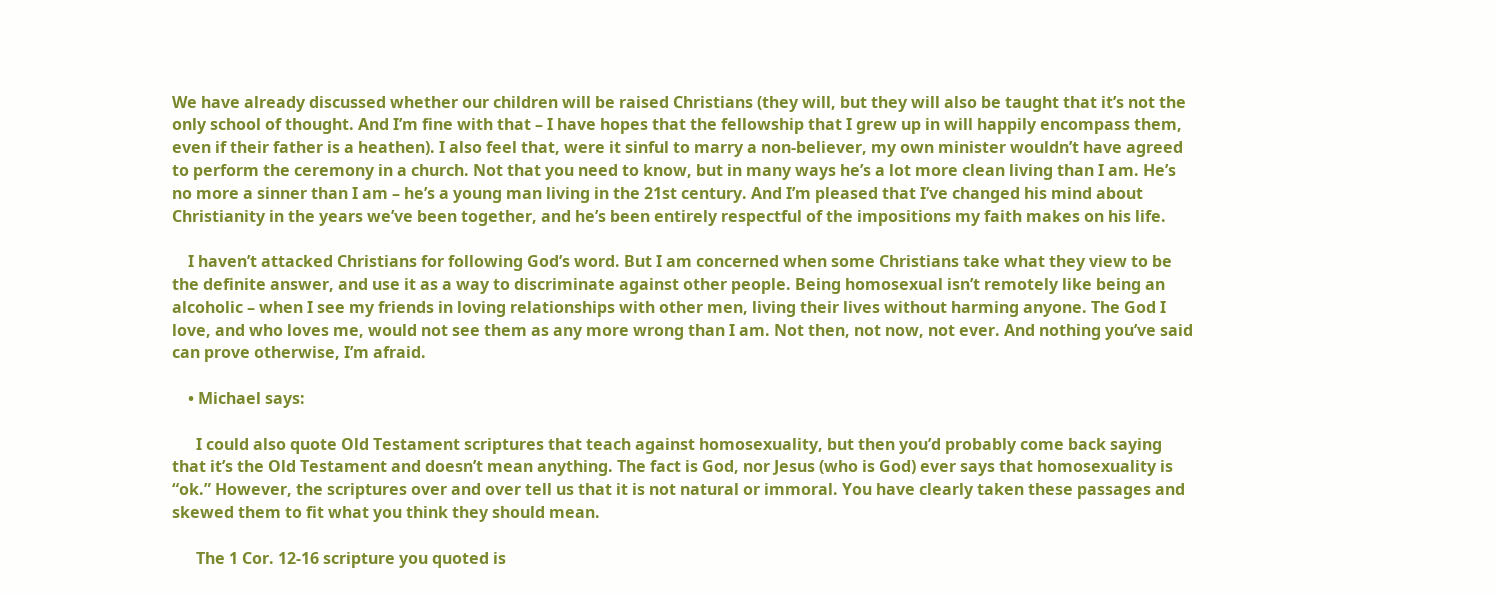We have already discussed whether our children will be raised Christians (they will, but they will also be taught that it’s not the only school of thought. And I’m fine with that – I have hopes that the fellowship that I grew up in will happily encompass them, even if their father is a heathen). I also feel that, were it sinful to marry a non-believer, my own minister wouldn’t have agreed to perform the ceremony in a church. Not that you need to know, but in many ways he’s a lot more clean living than I am. He’s no more a sinner than I am – he’s a young man living in the 21st century. And I’m pleased that I’ve changed his mind about Christianity in the years we’ve been together, and he’s been entirely respectful of the impositions my faith makes on his life.

    I haven’t attacked Christians for following God’s word. But I am concerned when some Christians take what they view to be the definite answer, and use it as a way to discriminate against other people. Being homosexual isn’t remotely like being an alcoholic – when I see my friends in loving relationships with other men, living their lives without harming anyone. The God I love, and who loves me, would not see them as any more wrong than I am. Not then, not now, not ever. And nothing you’ve said can prove otherwise, I’m afraid.

    • Michael says:

      I could also quote Old Testament scriptures that teach against homosexuality, but then you’d probably come back saying that it’s the Old Testament and doesn’t mean anything. The fact is God, nor Jesus (who is God) ever says that homosexuality is “ok.” However, the scriptures over and over tell us that it is not natural or immoral. You have clearly taken these passages and skewed them to fit what you think they should mean.

      The 1 Cor. 12-16 scripture you quoted is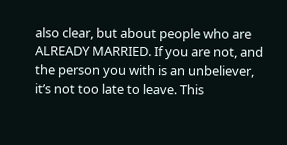also clear, but about people who are ALREADY MARRIED. If you are not, and the person you with is an unbeliever, it’s not too late to leave. This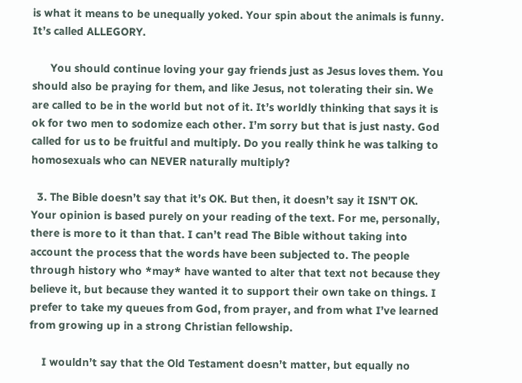is what it means to be unequally yoked. Your spin about the animals is funny. It’s called ALLEGORY.

      You should continue loving your gay friends just as Jesus loves them. You should also be praying for them, and like Jesus, not tolerating their sin. We are called to be in the world but not of it. It’s worldly thinking that says it is ok for two men to sodomize each other. I’m sorry but that is just nasty. God called for us to be fruitful and multiply. Do you really think he was talking to homosexuals who can NEVER naturally multiply?

  3. The Bible doesn’t say that it’s OK. But then, it doesn’t say it ISN’T OK. Your opinion is based purely on your reading of the text. For me, personally, there is more to it than that. I can’t read The Bible without taking into account the process that the words have been subjected to. The people through history who *may* have wanted to alter that text not because they believe it, but because they wanted it to support their own take on things. I prefer to take my queues from God, from prayer, and from what I’ve learned from growing up in a strong Christian fellowship.

    I wouldn’t say that the Old Testament doesn’t matter, but equally no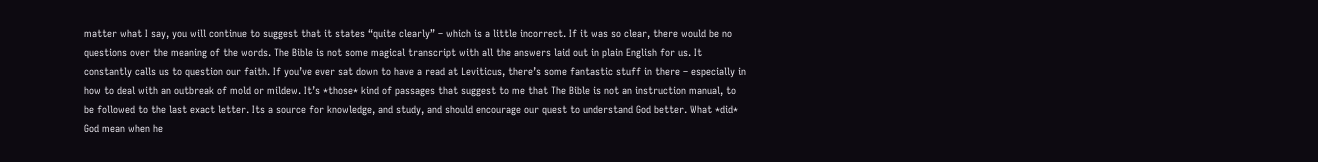matter what I say, you will continue to suggest that it states “quite clearly” – which is a little incorrect. If it was so clear, there would be no questions over the meaning of the words. The Bible is not some magical transcript with all the answers laid out in plain English for us. It constantly calls us to question our faith. If you’ve ever sat down to have a read at Leviticus, there’s some fantastic stuff in there – especially in how to deal with an outbreak of mold or mildew. It’s *those* kind of passages that suggest to me that The Bible is not an instruction manual, to be followed to the last exact letter. Its a source for knowledge, and study, and should encourage our quest to understand God better. What *did* God mean when he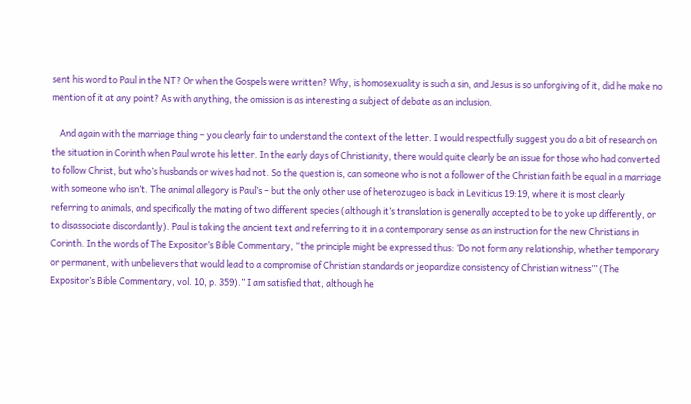sent his word to Paul in the NT? Or when the Gospels were written? Why, is homosexuality is such a sin, and Jesus is so unforgiving of it, did he make no mention of it at any point? As with anything, the omission is as interesting a subject of debate as an inclusion.

    And again with the marriage thing – you clearly fair to understand the context of the letter. I would respectfully suggest you do a bit of research on the situation in Corinth when Paul wrote his letter. In the early days of Christianity, there would quite clearly be an issue for those who had converted to follow Christ, but who’s husbands or wives had not. So the question is, can someone who is not a follower of the Christian faith be equal in a marriage with someone who isn’t. The animal allegory is Paul’s – but the only other use of heterozugeo is back in Leviticus 19:19, where it is most clearly referring to animals, and specifically the mating of two different species (although it’s translation is generally accepted to be to yoke up differently, or to disassociate discordantly). Paul is taking the ancient text and referring to it in a contemporary sense as an instruction for the new Christians in Corinth. In the words of The Expositor’s Bible Commentary, “the principle might be expressed thus: ‘Do not form any relationship, whether temporary or permanent, with unbelievers that would lead to a compromise of Christian standards or jeopardize consistency of Christian witness’” (The Expositor’s Bible Commentary, vol. 10, p. 359).” I am satisfied that, although he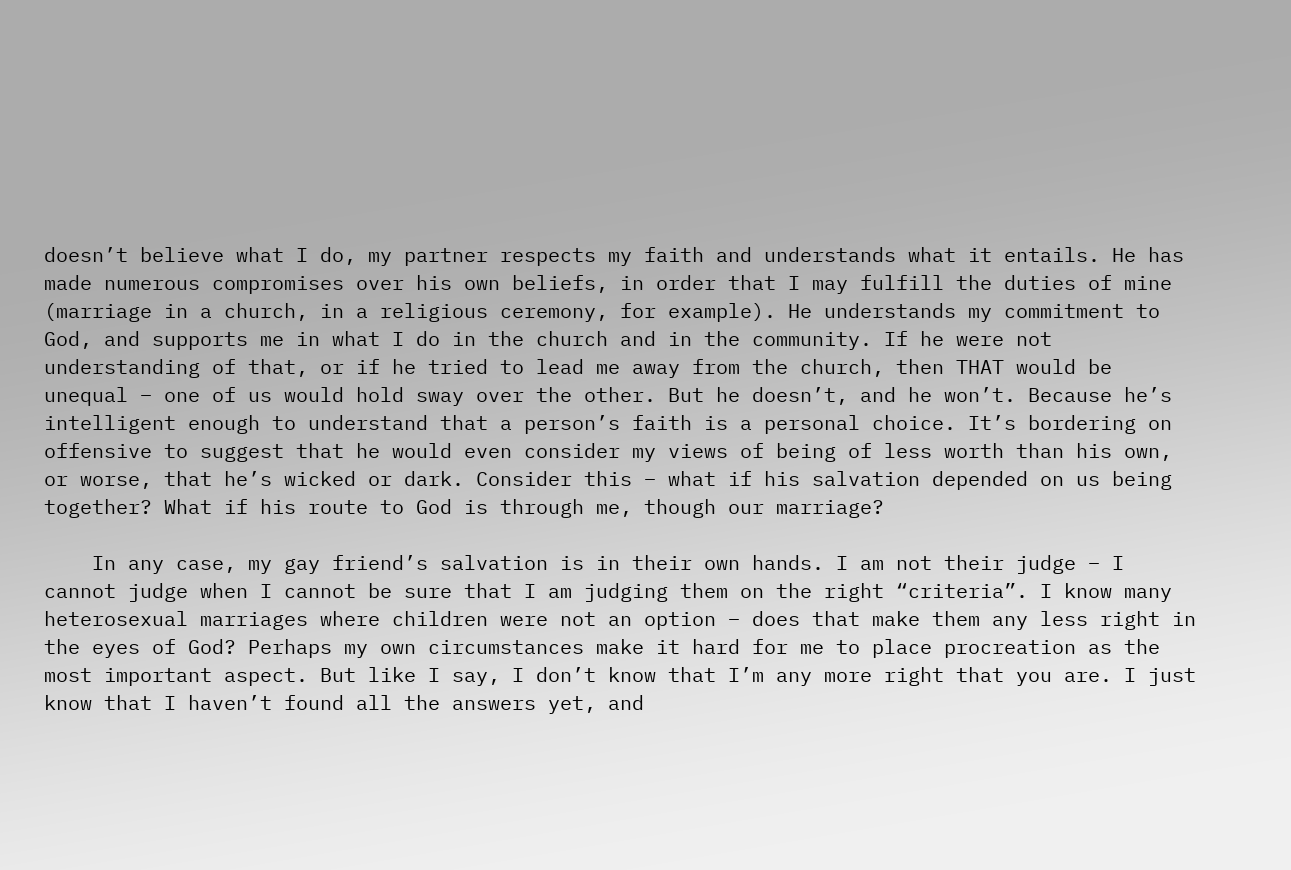doesn’t believe what I do, my partner respects my faith and understands what it entails. He has made numerous compromises over his own beliefs, in order that I may fulfill the duties of mine (marriage in a church, in a religious ceremony, for example). He understands my commitment to God, and supports me in what I do in the church and in the community. If he were not understanding of that, or if he tried to lead me away from the church, then THAT would be unequal – one of us would hold sway over the other. But he doesn’t, and he won’t. Because he’s intelligent enough to understand that a person’s faith is a personal choice. It’s bordering on offensive to suggest that he would even consider my views of being of less worth than his own, or worse, that he’s wicked or dark. Consider this – what if his salvation depended on us being together? What if his route to God is through me, though our marriage?

    In any case, my gay friend’s salvation is in their own hands. I am not their judge – I cannot judge when I cannot be sure that I am judging them on the right “criteria”. I know many heterosexual marriages where children were not an option – does that make them any less right in the eyes of God? Perhaps my own circumstances make it hard for me to place procreation as the most important aspect. But like I say, I don’t know that I’m any more right that you are. I just know that I haven’t found all the answers yet, and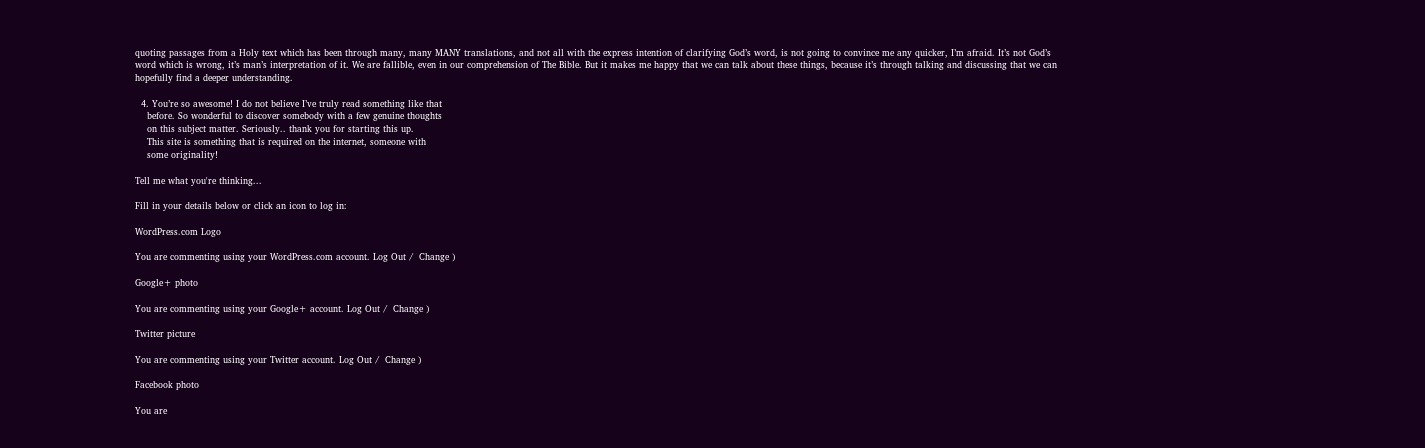quoting passages from a Holy text which has been through many, many MANY translations, and not all with the express intention of clarifying God’s word, is not going to convince me any quicker, I’m afraid. It’s not God’s word which is wrong, it’s man’s interpretation of it. We are fallible, even in our comprehension of The Bible. But it makes me happy that we can talk about these things, because it’s through talking and discussing that we can hopefully find a deeper understanding.

  4. You’re so awesome! I do not believe I’ve truly read something like that
    before. So wonderful to discover somebody with a few genuine thoughts
    on this subject matter. Seriously.. thank you for starting this up.
    This site is something that is required on the internet, someone with
    some originality!

Tell me what you're thinking...

Fill in your details below or click an icon to log in:

WordPress.com Logo

You are commenting using your WordPress.com account. Log Out /  Change )

Google+ photo

You are commenting using your Google+ account. Log Out /  Change )

Twitter picture

You are commenting using your Twitter account. Log Out /  Change )

Facebook photo

You are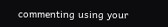commenting using your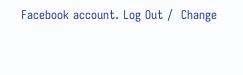Facebook account. Log Out /  Change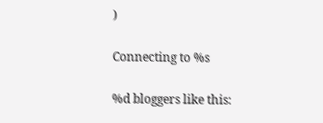)

Connecting to %s

%d bloggers like this: